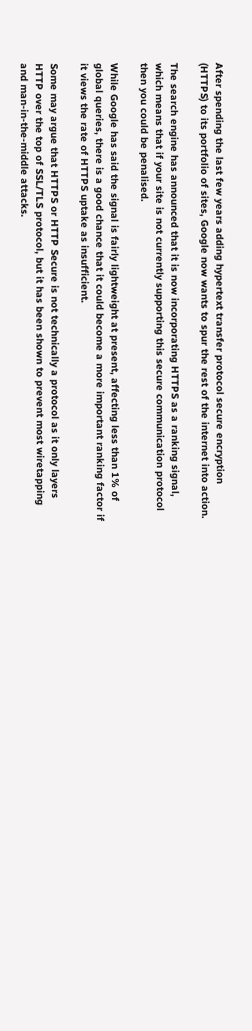After spending the last few years adding hypertext transfer protocol secure encryption (HTTPS) to its portfolio of sites, Google now wants to spur the rest of the internet into action.

The search engine has announced that it is now incorporating HTTPS as a ranking signal, which means that if your site is not currently supporting this secure communication protocol then you could be penalised.

While Google has said the signal is fairly lightweight at present, affecting less than 1% of global queries, there is a good chance that it could become a more important ranking factor if it views the rate of HTTPS uptake as insufficient.

Some may argue that HTTPS or HTTP Secure is not technically a protocol as it only layers HTTP over the top of SSL/TLS protocol, but it has been shown to prevent most wiretapping and man-in-the-middle attacks.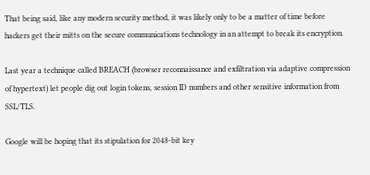That being said, like any modern security method, it was likely only to be a matter of time before hackers get their mitts on the secure communications technology in an attempt to break its encryption.

Last year a technique called BREACH (browser reconnaissance and exfiltration via adaptive compression of hypertext) let people dig out login tokens, session ID numbers and other sensitive information from SSL/TLS.

Google will be hoping that its stipulation for 2048-bit key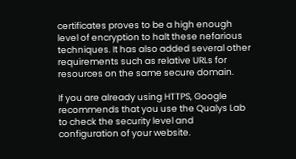certificates proves to be a high enough level of encryption to halt these nefarious techniques. It has also added several other requirements such as relative URLs for resources on the same secure domain.

If you are already using HTTPS, Google recommends that you use the Qualys Lab to check the security level and configuration of your website.